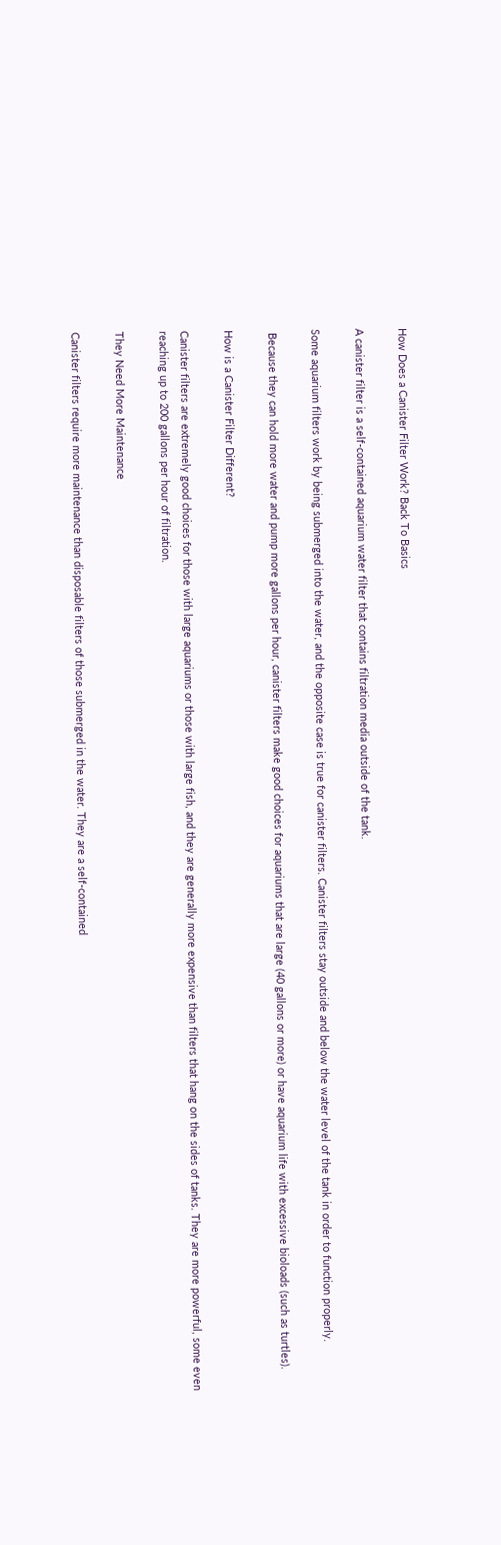How Does a Canister Filter Work? Back To Basics

A canister filter is a self-contained aquarium water filter that contains filtration media outside of the tank.

Some aquarium filters work by being submerged into the water, and the opposite case is true for canister filters. Canister filters stay outside and below the water level of the tank in order to function properly.

 Because they can hold more water and pump more gallons per hour, canister filters make good choices for aquariums that are large (40 gallons or more) or have aquarium life with excessive bioloads (such as turtles).

How is a Canister Filter Different?

Canister filters are extremely good choices for those with large aquariums or those with large fish, and they are generally more expensive than filters that hang on the sides of tanks. They are more powerful, some even reaching up to 200 gallons per hour of filtration.

They Need More Maintenance

Canister filters require more maintenance than disposable filters of those submerged in the water. They are a self-contained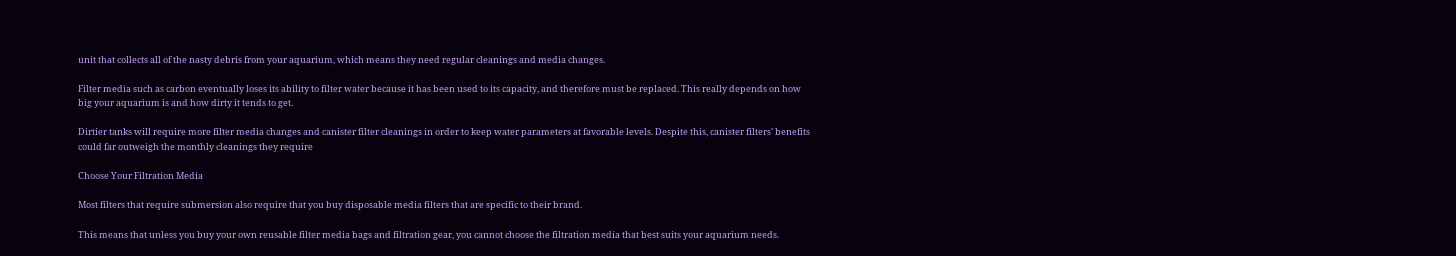unit that collects all of the nasty debris from your aquarium, which means they need regular cleanings and media changes.

Filter media such as carbon eventually loses its ability to filter water because it has been used to its capacity, and therefore must be replaced. This really depends on how big your aquarium is and how dirty it tends to get.

Dirtier tanks will require more filter media changes and canister filter cleanings in order to keep water parameters at favorable levels. Despite this, canister filters’ benefits could far outweigh the monthly cleanings they require

Choose Your Filtration Media

Most filters that require submersion also require that you buy disposable media filters that are specific to their brand.

This means that unless you buy your own reusable filter media bags and filtration gear, you cannot choose the filtration media that best suits your aquarium needs.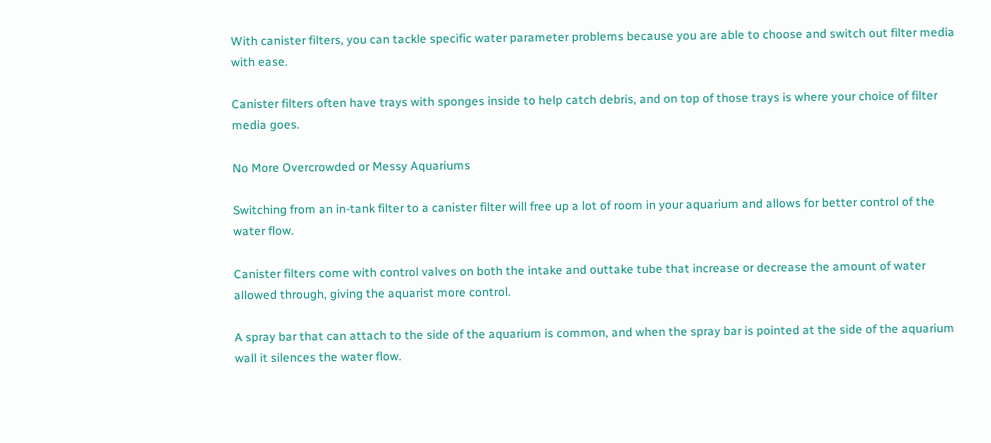With canister filters, you can tackle specific water parameter problems because you are able to choose and switch out filter media with ease.

Canister filters often have trays with sponges inside to help catch debris, and on top of those trays is where your choice of filter media goes.

No More Overcrowded or Messy Aquariums

Switching from an in-tank filter to a canister filter will free up a lot of room in your aquarium and allows for better control of the water flow.

Canister filters come with control valves on both the intake and outtake tube that increase or decrease the amount of water allowed through, giving the aquarist more control.

A spray bar that can attach to the side of the aquarium is common, and when the spray bar is pointed at the side of the aquarium wall it silences the water flow.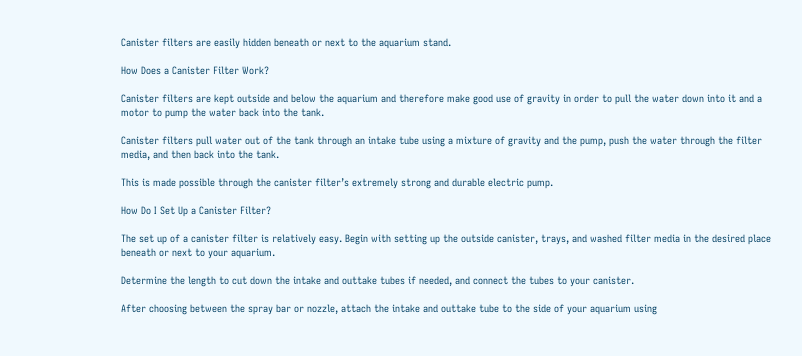Canister filters are easily hidden beneath or next to the aquarium stand.

How Does a Canister Filter Work?

Canister filters are kept outside and below the aquarium and therefore make good use of gravity in order to pull the water down into it and a motor to pump the water back into the tank.

Canister filters pull water out of the tank through an intake tube using a mixture of gravity and the pump, push the water through the filter media, and then back into the tank.

This is made possible through the canister filter’s extremely strong and durable electric pump.

How Do I Set Up a Canister Filter?

The set up of a canister filter is relatively easy. Begin with setting up the outside canister, trays, and washed filter media in the desired place beneath or next to your aquarium.

Determine the length to cut down the intake and outtake tubes if needed, and connect the tubes to your canister.

After choosing between the spray bar or nozzle, attach the intake and outtake tube to the side of your aquarium using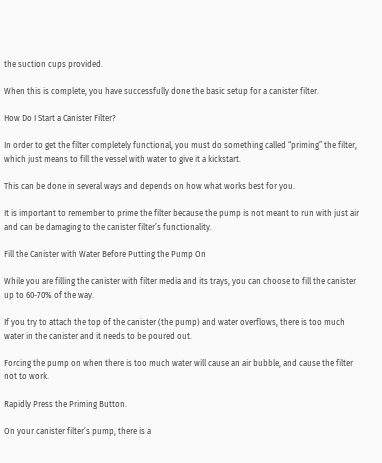the suction cups provided.

When this is complete, you have successfully done the basic setup for a canister filter.

How Do I Start a Canister Filter?

In order to get the filter completely functional, you must do something called “priming” the filter, which just means to fill the vessel with water to give it a kickstart.

This can be done in several ways and depends on how what works best for you.

It is important to remember to prime the filter because the pump is not meant to run with just air and can be damaging to the canister filter’s functionality.

Fill the Canister with Water Before Putting the Pump On

While you are filling the canister with filter media and its trays, you can choose to fill the canister up to 60-70% of the way.

If you try to attach the top of the canister (the pump) and water overflows, there is too much water in the canister and it needs to be poured out.

Forcing the pump on when there is too much water will cause an air bubble, and cause the filter not to work.

Rapidly Press the Priming Button.

On your canister filter’s pump, there is a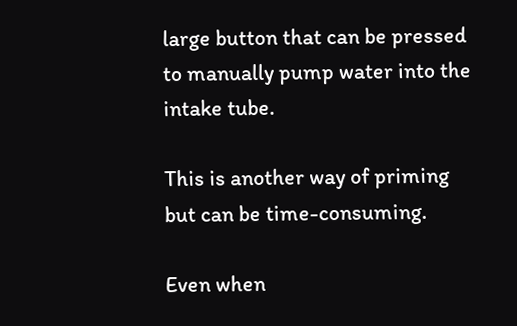large button that can be pressed to manually pump water into the intake tube.

This is another way of priming but can be time-consuming.

Even when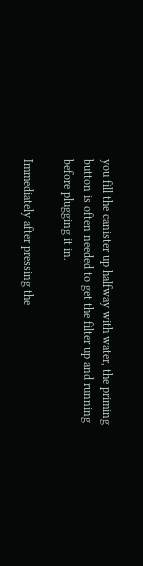you fill the canister up halfway with water, the priming button is often needed to get the filter up and running before plugging it in.

Immediately after pressing the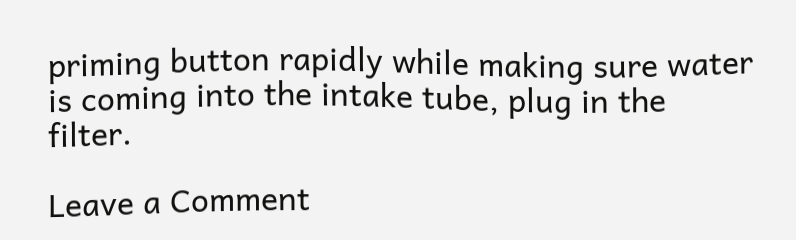priming button rapidly while making sure water is coming into the intake tube, plug in the filter.

Leave a Comment